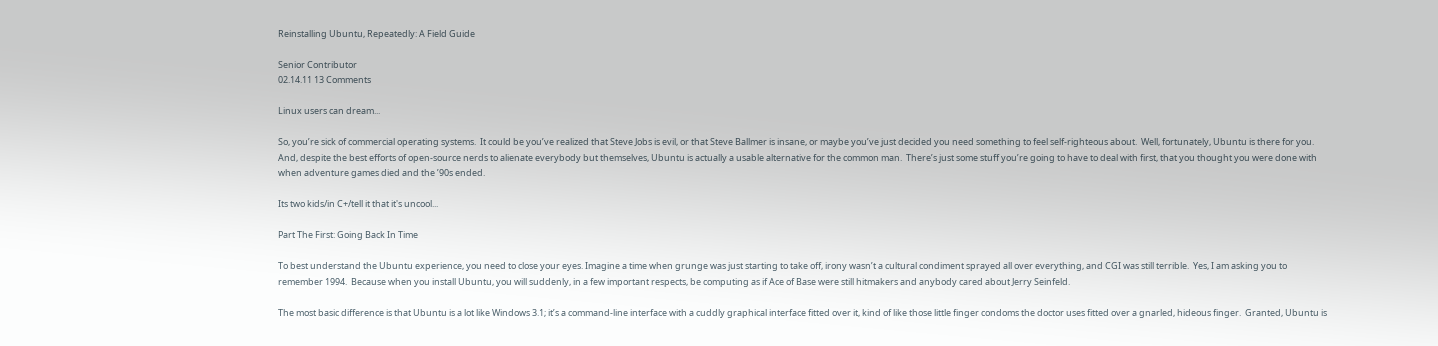Reinstalling Ubuntu, Repeatedly: A Field Guide

Senior Contributor
02.14.11 13 Comments

Linux users can dream...

So, you’re sick of commercial operating systems.  It could be you’ve realized that Steve Jobs is evil, or that Steve Ballmer is insane, or maybe you’ve just decided you need something to feel self-righteous about.  Well, fortunately, Ubuntu is there for you.  And, despite the best efforts of open-source nerds to alienate everybody but themselves, Ubuntu is actually a usable alternative for the common man.  There’s just some stuff you’re going to have to deal with first, that you thought you were done with when adventure games died and the ’90s ended.

Its two kids/in C+/tell it that it's uncool...

Part The First: Going Back In Time

To best understand the Ubuntu experience, you need to close your eyes. Imagine a time when grunge was just starting to take off, irony wasn’t a cultural condiment sprayed all over everything, and CGI was still terrible.  Yes, I am asking you to remember 1994.  Because when you install Ubuntu, you will suddenly, in a few important respects, be computing as if Ace of Base were still hitmakers and anybody cared about Jerry Seinfeld.

The most basic difference is that Ubuntu is a lot like Windows 3.1; it’s a command-line interface with a cuddly graphical interface fitted over it, kind of like those little finger condoms the doctor uses fitted over a gnarled, hideous finger.  Granted, Ubuntu is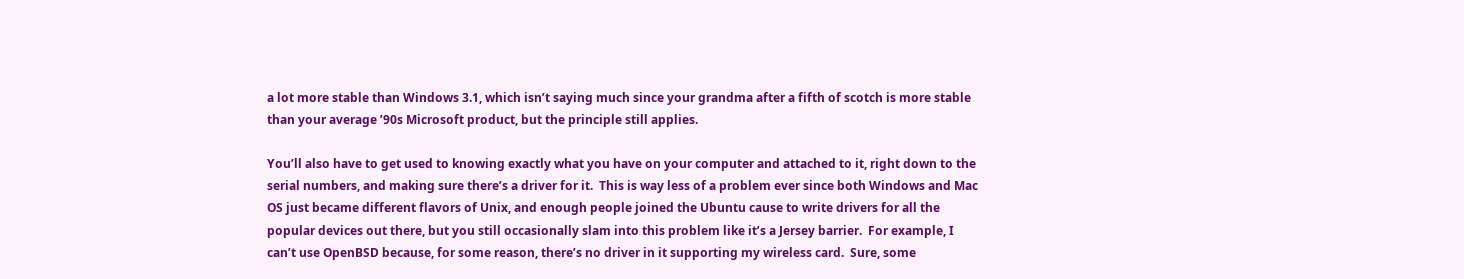a lot more stable than Windows 3.1, which isn’t saying much since your grandma after a fifth of scotch is more stable than your average ’90s Microsoft product, but the principle still applies.

You’ll also have to get used to knowing exactly what you have on your computer and attached to it, right down to the serial numbers, and making sure there’s a driver for it.  This is way less of a problem ever since both Windows and Mac OS just became different flavors of Unix, and enough people joined the Ubuntu cause to write drivers for all the popular devices out there, but you still occasionally slam into this problem like it’s a Jersey barrier.  For example, I can’t use OpenBSD because, for some reason, there’s no driver in it supporting my wireless card.  Sure, some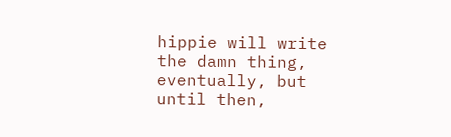hippie will write the damn thing, eventually, but until then,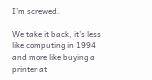I’m screwed.

We take it back, it’s less like computing in 1994 and more like buying a printer at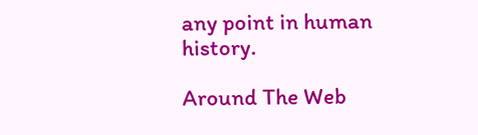any point in human history.

Around The Web